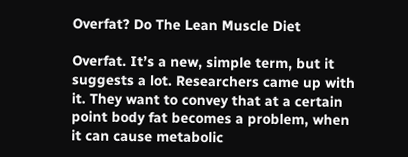Overfat? Do The Lean Muscle Diet

Overfat. It’s a new, simple term, but it suggests a lot. Researchers came up with it. They want to convey that at a certain point body fat becomes a problem, when it can cause metabolic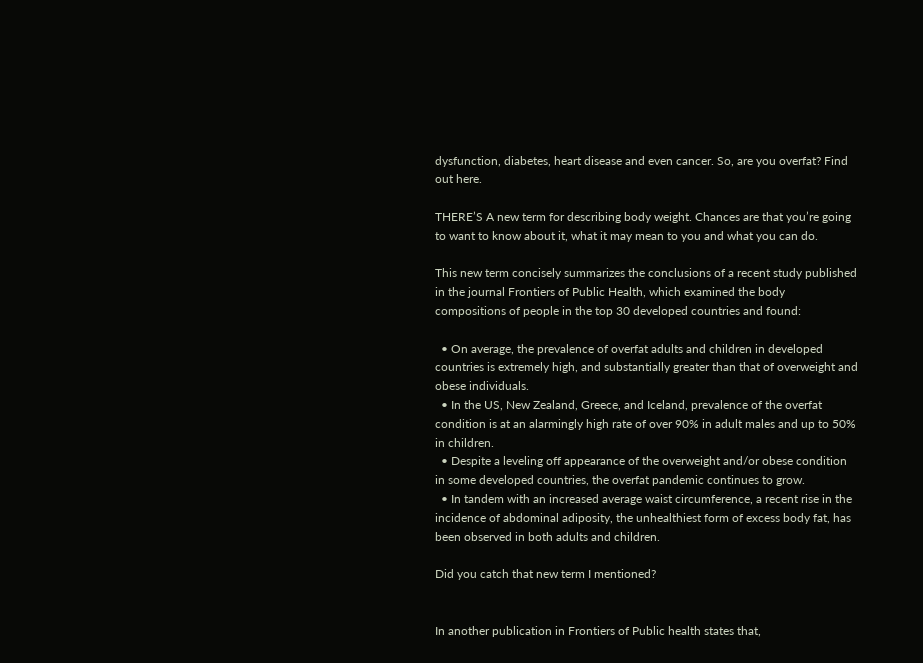dysfunction, diabetes, heart disease and even cancer. So, are you overfat? Find out here.

THERE’S A new term for describing body weight. Chances are that you’re going to want to know about it, what it may mean to you and what you can do.

This new term concisely summarizes the conclusions of a recent study published in the journal Frontiers of Public Health, which examined the body compositions of people in the top 30 developed countries and found:

  • On average, the prevalence of overfat adults and children in developed countries is extremely high, and substantially greater than that of overweight and obese individuals.
  • In the US, New Zealand, Greece, and Iceland, prevalence of the overfat condition is at an alarmingly high rate of over 90% in adult males and up to 50% in children.
  • Despite a leveling off appearance of the overweight and/or obese condition in some developed countries, the overfat pandemic continues to grow.
  • In tandem with an increased average waist circumference, a recent rise in the incidence of abdominal adiposity, the unhealthiest form of excess body fat, has been observed in both adults and children.

Did you catch that new term I mentioned?


In another publication in Frontiers of Public health states that,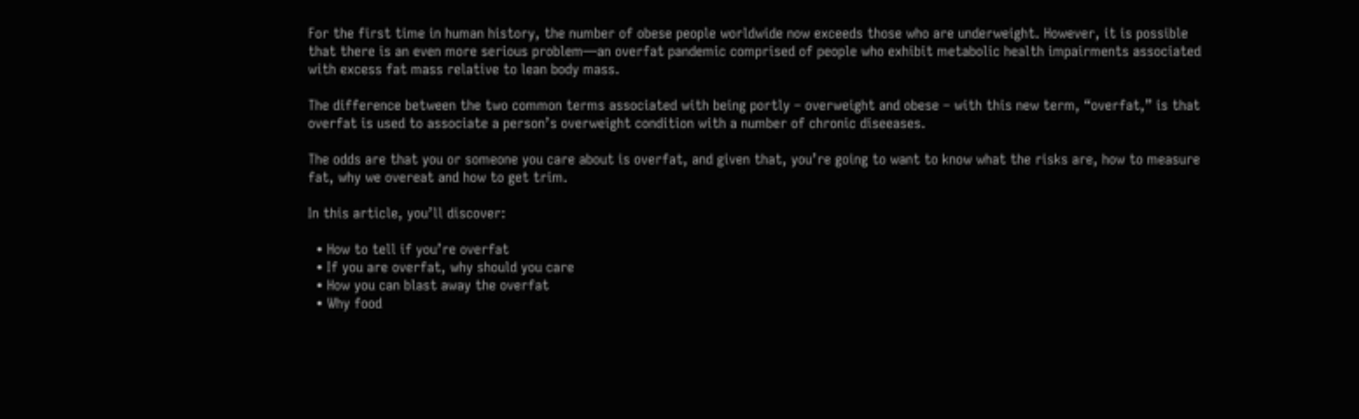For the first time in human history, the number of obese people worldwide now exceeds those who are underweight. However, it is possible that there is an even more serious problem—an overfat pandemic comprised of people who exhibit metabolic health impairments associated with excess fat mass relative to lean body mass.

The difference between the two common terms associated with being portly – overweight and obese – with this new term, “overfat,” is that overfat is used to associate a person’s overweight condition with a number of chronic diseeases.

The odds are that you or someone you care about is overfat, and given that, you’re going to want to know what the risks are, how to measure fat, why we overeat and how to get trim.

In this article, you’ll discover:

  • How to tell if you’re overfat
  • If you are overfat, why should you care
  • How you can blast away the overfat
  • Why food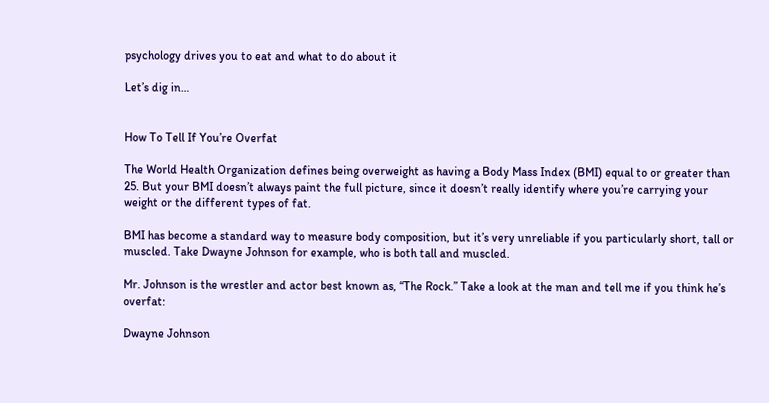psychology drives you to eat and what to do about it

Let’s dig in…


How To Tell If You’re Overfat

The World Health Organization defines being overweight as having a Body Mass Index (BMI) equal to or greater than 25. But your BMI doesn’t always paint the full picture, since it doesn’t really identify where you’re carrying your weight or the different types of fat.

BMI has become a standard way to measure body composition, but it’s very unreliable if you particularly short, tall or muscled. Take Dwayne Johnson for example, who is both tall and muscled.

Mr. Johnson is the wrestler and actor best known as, “The Rock.” Take a look at the man and tell me if you think he’s overfat:

Dwayne Johnson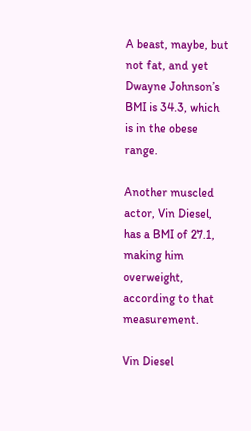A beast, maybe, but not fat, and yet Dwayne Johnson’s BMI is 34.3, which is in the obese range.

Another muscled actor, Vin Diesel, has a BMI of 27.1, making him overweight, according to that measurement.

Vin Diesel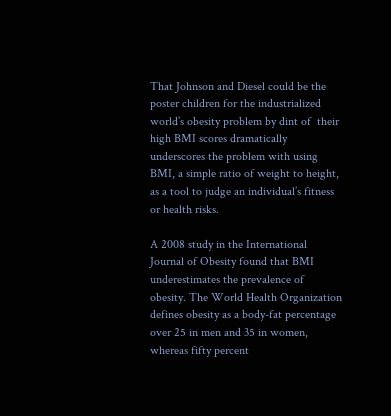That Johnson and Diesel could be the poster children for the industrialized world’s obesity problem by dint of  their high BMI scores dramatically underscores the problem with using BMI, a simple ratio of weight to height, as a tool to judge an individual’s fitness or health risks.

A 2008 study in the International Journal of Obesity found that BMI underestimates the prevalence of obesity. The World Health Organization defines obesity as a body-fat percentage over 25 in men and 35 in women, whereas fifty percent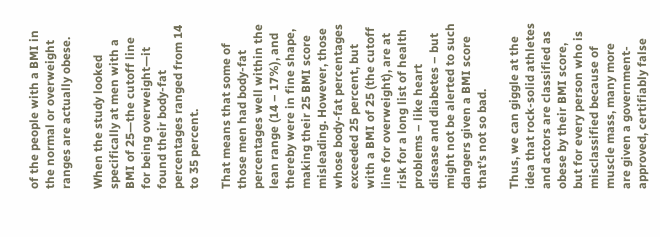of the people with a BMI in the normal or overweight ranges are actually obese.

When the study looked specifically at men with a BMI of 25—the cutoff line for being overweight—it found their body-fat percentages ranged from 14 to 35 percent.

That means that some of those men had body-fat percentages well within the lean range (14 – 17%), and thereby were in fine shape, making their 25 BMI score misleading. However, those whose body-fat percentages exceeded 25 percent, but with a BMI of 25 (the cutoff line for overweight), are at risk for a long list of health problems – like heart disease and diabetes – but might not be alerted to such dangers given a BMI score that’s not so bad.

Thus, we can giggle at the idea that rock-solid athletes and actors are classified as obese by their BMI score, but for every person who is misclassified because of muscle mass, many more are given a government-approved, certifiably false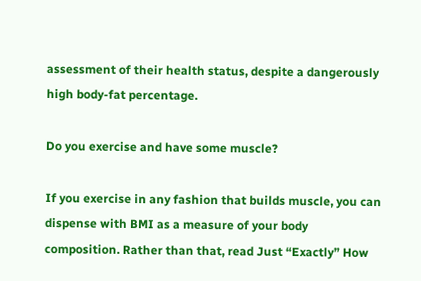assessment of their health status, despite a dangerously high body-fat percentage.

Do you exercise and have some muscle?

If you exercise in any fashion that builds muscle, you can dispense with BMI as a measure of your body composition. Rather than that, read Just “Exactly” How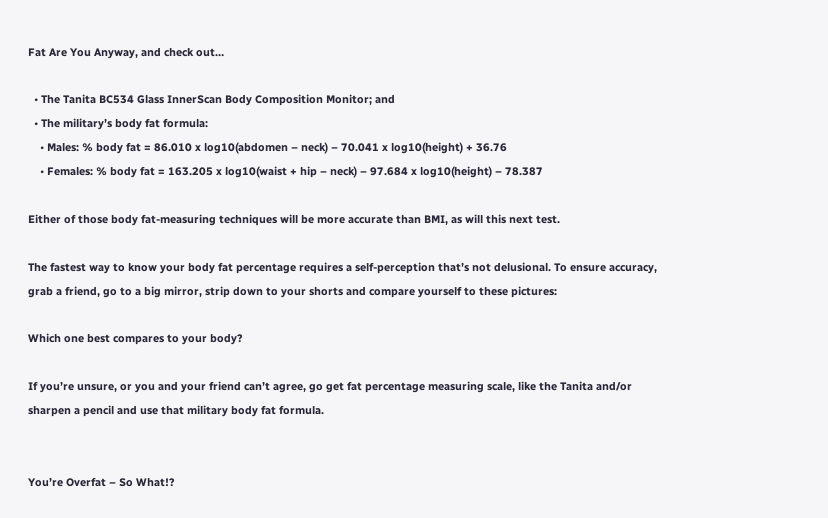Fat Are You Anyway, and check out…

  • The Tanita BC534 Glass InnerScan Body Composition Monitor; and
  • The military’s body fat formula:
    • Males: % body fat = 86.010 x log10(abdomen – neck) – 70.041 x log10(height) + 36.76
    • Females: % body fat = 163.205 x log10(waist + hip – neck) – 97.684 x log10(height) – 78.387

Either of those body fat-measuring techniques will be more accurate than BMI, as will this next test.

The fastest way to know your body fat percentage requires a self-perception that’s not delusional. To ensure accuracy, grab a friend, go to a big mirror, strip down to your shorts and compare yourself to these pictures:

Which one best compares to your body?

If you’re unsure, or you and your friend can’t agree, go get fat percentage measuring scale, like the Tanita and/or sharpen a pencil and use that military body fat formula.


You’re Overfat – So What!?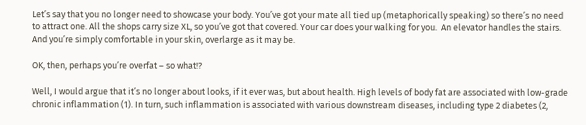Let’s say that you no longer need to showcase your body. You’ve got your mate all tied up (metaphorically speaking) so there’s no need to attract one. All the shops carry size XL, so you’ve got that covered. Your car does your walking for you.  An elevator handles the stairs. And you’re simply comfortable in your skin, overlarge as it may be.

OK, then, perhaps you’re overfat – so what!?

Well, I would argue that it’s no longer about looks, if it ever was, but about health. High levels of body fat are associated with low-grade chronic inflammation (1). In turn, such inflammation is associated with various downstream diseases, including type 2 diabetes (2,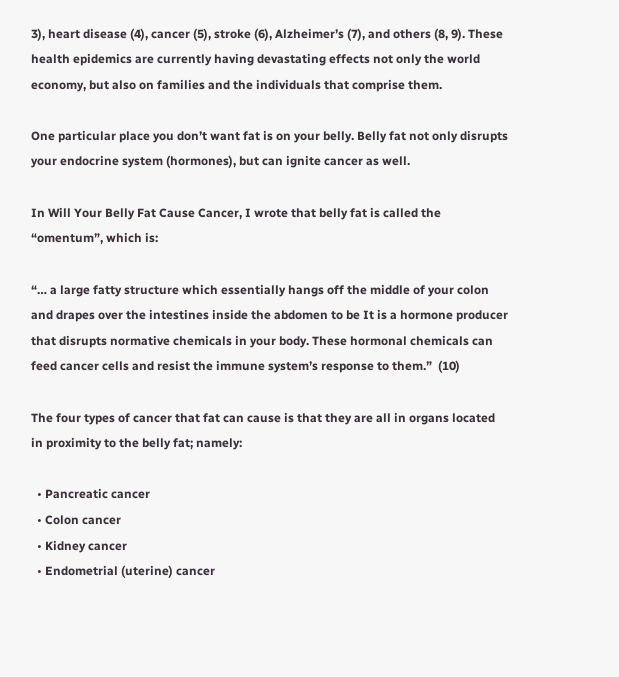3), heart disease (4), cancer (5), stroke (6), Alzheimer’s (7), and others (8, 9). These health epidemics are currently having devastating effects not only the world economy, but also on families and the individuals that comprise them.

One particular place you don’t want fat is on your belly. Belly fat not only disrupts your endocrine system (hormones), but can ignite cancer as well.

In Will Your Belly Fat Cause Cancer, I wrote that belly fat is called the “omentum”, which is:

“… a large fatty structure which essentially hangs off the middle of your colon and drapes over the intestines inside the abdomen to be It is a hormone producer that disrupts normative chemicals in your body. These hormonal chemicals can feed cancer cells and resist the immune system’s response to them.”  (10)

The four types of cancer that fat can cause is that they are all in organs located in proximity to the belly fat; namely:

  • Pancreatic cancer
  • Colon cancer
  • Kidney cancer
  • Endometrial (uterine) cancer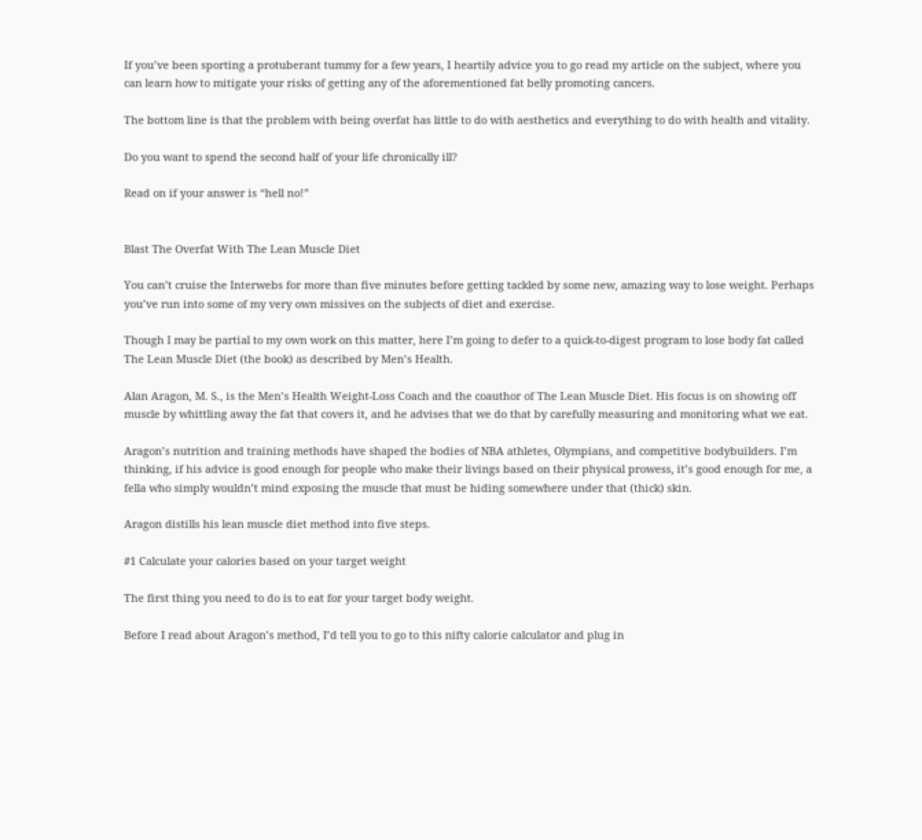If you’ve been sporting a protuberant tummy for a few years, I heartily advice you to go read my article on the subject, where you can learn how to mitigate your risks of getting any of the aforementioned fat belly promoting cancers.

The bottom line is that the problem with being overfat has little to do with aesthetics and everything to do with health and vitality.

Do you want to spend the second half of your life chronically ill?

Read on if your answer is “hell no!”


Blast The Overfat With The Lean Muscle Diet

You can’t cruise the Interwebs for more than five minutes before getting tackled by some new, amazing way to lose weight. Perhaps you’ve run into some of my very own missives on the subjects of diet and exercise.

Though I may be partial to my own work on this matter, here I’m going to defer to a quick-to-digest program to lose body fat called The Lean Muscle Diet (the book) as described by Men’s Health.

Alan Aragon, M. S., is the Men’s Health Weight-Loss Coach and the coauthor of The Lean Muscle Diet. His focus is on showing off muscle by whittling away the fat that covers it, and he advises that we do that by carefully measuring and monitoring what we eat.

Aragon’s nutrition and training methods have shaped the bodies of NBA athletes, Olympians, and competitive bodybuilders. I’m thinking, if his advice is good enough for people who make their livings based on their physical prowess, it’s good enough for me, a fella who simply wouldn’t mind exposing the muscle that must be hiding somewhere under that (thick) skin.

Aragon distills his lean muscle diet method into five steps.

#1 Calculate your calories based on your target weight

The first thing you need to do is to eat for your target body weight.

Before I read about Aragon’s method, I’d tell you to go to this nifty calorie calculator and plug in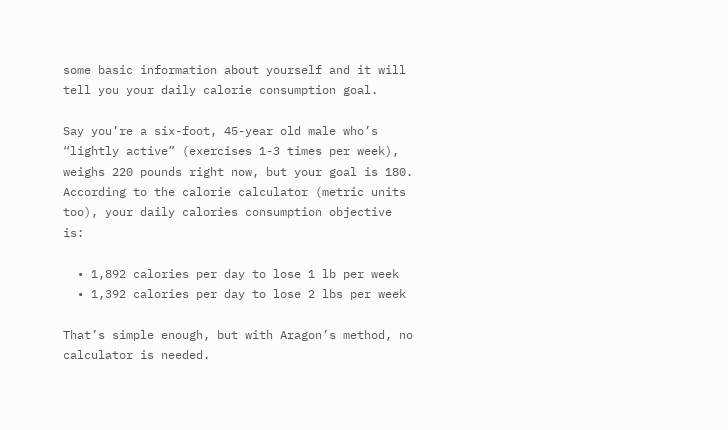some basic information about yourself and it will tell you your daily calorie consumption goal.

Say you’re a six-foot, 45-year old male who’s “lightly active” (exercises 1-3 times per week), weighs 220 pounds right now, but your goal is 180. According to the calorie calculator (metric units too), your daily calories consumption objective is:

  • 1,892 calories per day to lose 1 lb per week
  • 1,392 calories per day to lose 2 lbs per week

That’s simple enough, but with Aragon’s method, no calculator is needed.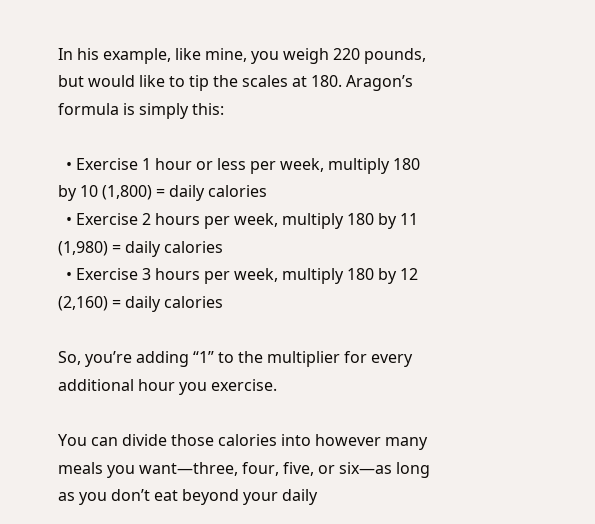In his example, like mine, you weigh 220 pounds, but would like to tip the scales at 180. Aragon’s formula is simply this:

  • Exercise 1 hour or less per week, multiply 180 by 10 (1,800) = daily calories
  • Exercise 2 hours per week, multiply 180 by 11 (1,980) = daily calories
  • Exercise 3 hours per week, multiply 180 by 12 (2,160) = daily calories

So, you’re adding “1” to the multiplier for every additional hour you exercise.

You can divide those calories into however many meals you want—three, four, five, or six—as long as you don’t eat beyond your daily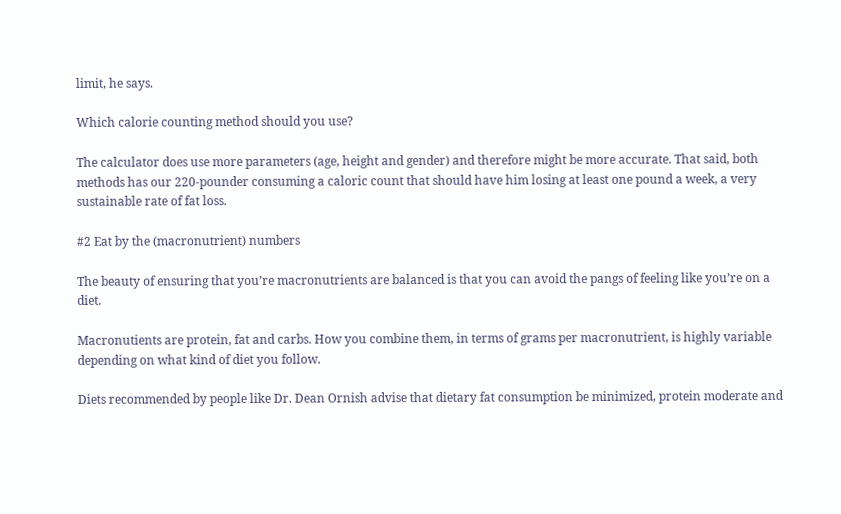limit, he says.

Which calorie counting method should you use?

The calculator does use more parameters (age, height and gender) and therefore might be more accurate. That said, both methods has our 220-pounder consuming a caloric count that should have him losing at least one pound a week, a very sustainable rate of fat loss.

#2 Eat by the (macronutrient) numbers

The beauty of ensuring that you’re macronutrients are balanced is that you can avoid the pangs of feeling like you’re on a diet.

Macronutients are protein, fat and carbs. How you combine them, in terms of grams per macronutrient, is highly variable depending on what kind of diet you follow.

Diets recommended by people like Dr. Dean Ornish advise that dietary fat consumption be minimized, protein moderate and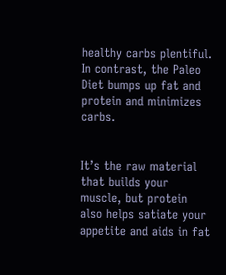healthy carbs plentiful. In contrast, the Paleo Diet bumps up fat and protein and minimizes carbs.


It’s the raw material that builds your muscle, but protein also helps satiate your appetite and aids in fat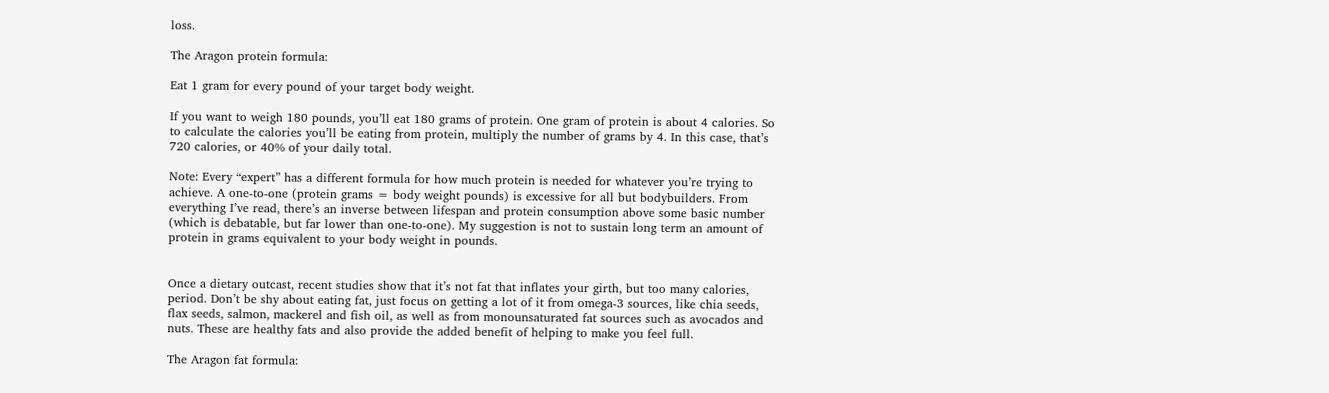loss.

The Aragon protein formula:

Eat 1 gram for every pound of your target body weight.

If you want to weigh 180 pounds, you’ll eat 180 grams of protein. One gram of protein is about 4 calories. So to calculate the calories you’ll be eating from protein, multiply the number of grams by 4. In this case, that’s 720 calories, or 40% of your daily total.

Note: Every “expert” has a different formula for how much protein is needed for whatever you’re trying to achieve. A one-to-one (protein grams = body weight pounds) is excessive for all but bodybuilders. From everything I’ve read, there’s an inverse between lifespan and protein consumption above some basic number (which is debatable, but far lower than one-to-one). My suggestion is not to sustain long term an amount of protein in grams equivalent to your body weight in pounds.


Once a dietary outcast, recent studies show that it’s not fat that inflates your girth, but too many calories, period. Don’t be shy about eating fat, just focus on getting a lot of it from omega-3 sources, like chia seeds, flax seeds, salmon, mackerel and fish oil, as well as from monounsaturated fat sources such as avocados and nuts. These are healthy fats and also provide the added benefit of helping to make you feel full.

The Aragon fat formula: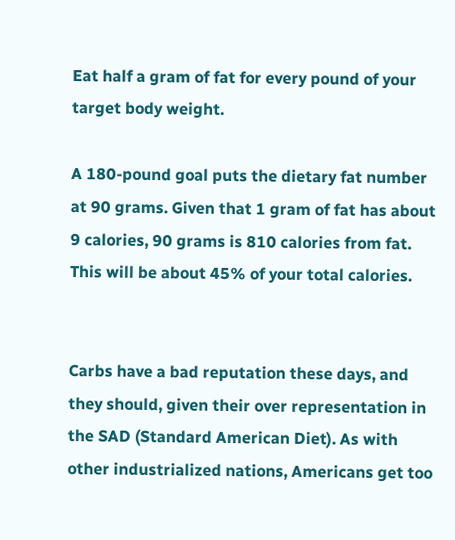Eat half a gram of fat for every pound of your target body weight.

A 180-pound goal puts the dietary fat number at 90 grams. Given that 1 gram of fat has about 9 calories, 90 grams is 810 calories from fat. This will be about 45% of your total calories.


Carbs have a bad reputation these days, and they should, given their over representation in the SAD (Standard American Diet). As with other industrialized nations, Americans get too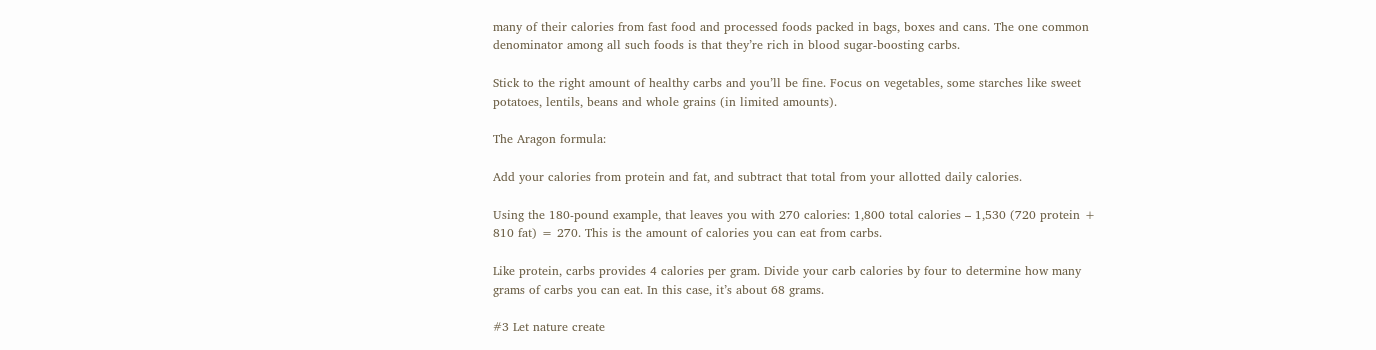many of their calories from fast food and processed foods packed in bags, boxes and cans. The one common denominator among all such foods is that they’re rich in blood sugar-boosting carbs.

Stick to the right amount of healthy carbs and you’ll be fine. Focus on vegetables, some starches like sweet potatoes, lentils, beans and whole grains (in limited amounts).

The Aragon formula:

Add your calories from protein and fat, and subtract that total from your allotted daily calories.

Using the 180-pound example, that leaves you with 270 calories: 1,800 total calories – 1,530 (720 protein + 810 fat) = 270. This is the amount of calories you can eat from carbs.

Like protein, carbs provides 4 calories per gram. Divide your carb calories by four to determine how many grams of carbs you can eat. In this case, it’s about 68 grams.

#3 Let nature create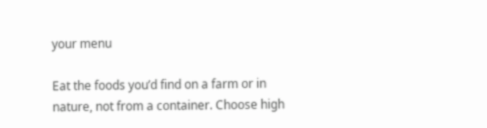your menu

Eat the foods you’d find on a farm or in nature, not from a container. Choose high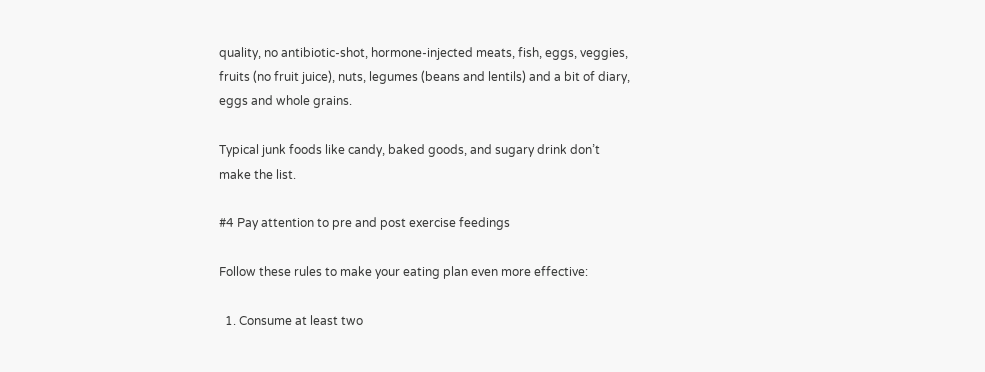quality, no antibiotic-shot, hormone-injected meats, fish, eggs, veggies, fruits (no fruit juice), nuts, legumes (beans and lentils) and a bit of diary, eggs and whole grains.

Typical junk foods like candy, baked goods, and sugary drink don’t make the list.

#4 Pay attention to pre and post exercise feedings

Follow these rules to make your eating plan even more effective:

  1. Consume at least two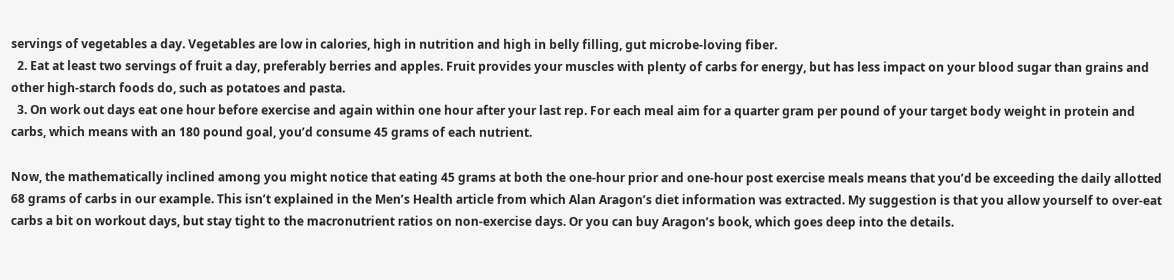servings of vegetables a day. Vegetables are low in calories, high in nutrition and high in belly filling, gut microbe-loving fiber.
  2. Eat at least two servings of fruit a day, preferably berries and apples. Fruit provides your muscles with plenty of carbs for energy, but has less impact on your blood sugar than grains and other high-starch foods do, such as potatoes and pasta.
  3. On work out days eat one hour before exercise and again within one hour after your last rep. For each meal aim for a quarter gram per pound of your target body weight in protein and carbs, which means with an 180 pound goal, you’d consume 45 grams of each nutrient.

Now, the mathematically inclined among you might notice that eating 45 grams at both the one-hour prior and one-hour post exercise meals means that you’d be exceeding the daily allotted 68 grams of carbs in our example. This isn’t explained in the Men’s Health article from which Alan Aragon’s diet information was extracted. My suggestion is that you allow yourself to over-eat carbs a bit on workout days, but stay tight to the macronutrient ratios on non-exercise days. Or you can buy Aragon’s book, which goes deep into the details.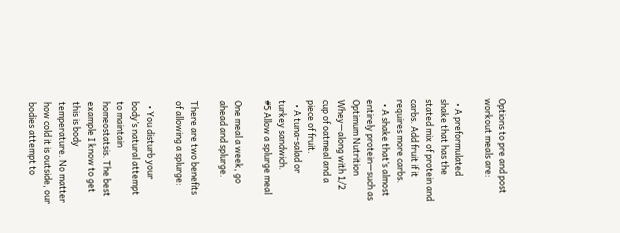Options to pre and post workout meals are:

  • A preformulated shake that has the stated mix of protein and carbs. Add fruit if it requires more carbs.
  • A shake that’s almost entirely protein—such as Optimum Nutrition Whey—along with 1/2 cup of oatmeal and a piece of fruit.
  • A tuna-salad or turkey sandwich.
#5 Allow a splurge meal

One meal a week, go ahead and splurge.

There are two benefits of allowing a splurge:

  • You disturb your body’s natural attempt to maintain homeostatsis. The best example I know to get this is body temperature. No matter how cold it is outside, our bodies attempt to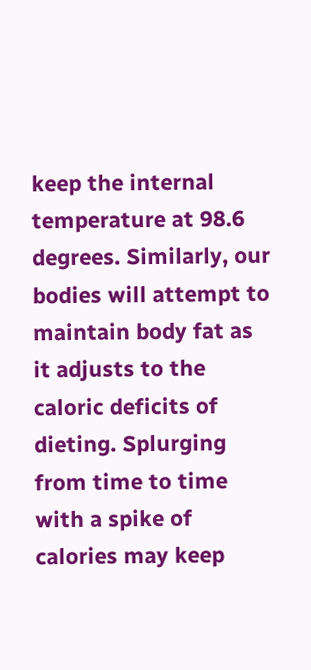keep the internal temperature at 98.6 degrees. Similarly, our bodies will attempt to maintain body fat as it adjusts to the caloric deficits of dieting. Splurging from time to time with a spike of calories may keep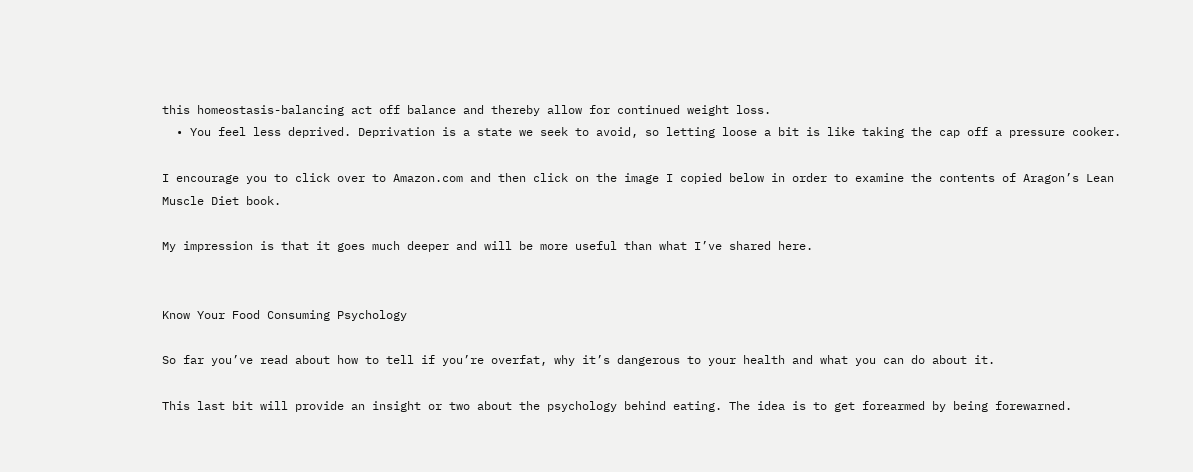this homeostasis-balancing act off balance and thereby allow for continued weight loss.
  • You feel less deprived. Deprivation is a state we seek to avoid, so letting loose a bit is like taking the cap off a pressure cooker.

I encourage you to click over to Amazon.com and then click on the image I copied below in order to examine the contents of Aragon’s Lean Muscle Diet book.

My impression is that it goes much deeper and will be more useful than what I’ve shared here.


Know Your Food Consuming Psychology

So far you’ve read about how to tell if you’re overfat, why it’s dangerous to your health and what you can do about it.

This last bit will provide an insight or two about the psychology behind eating. The idea is to get forearmed by being forewarned.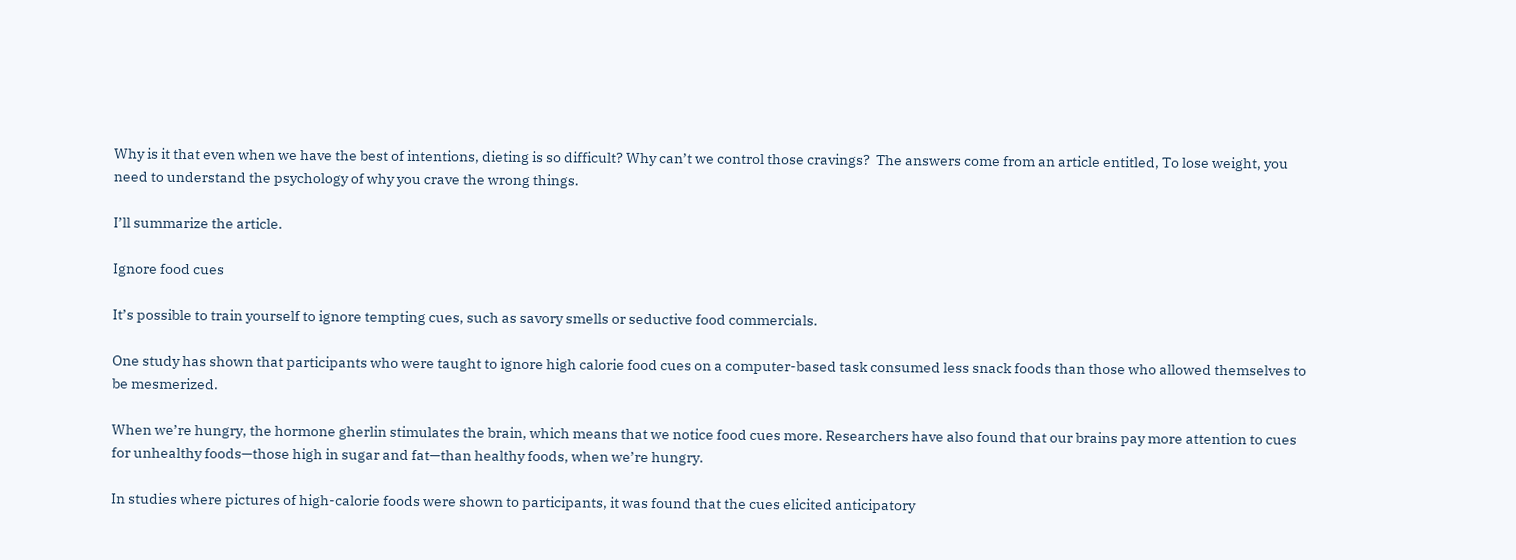Why is it that even when we have the best of intentions, dieting is so difficult? Why can’t we control those cravings?  The answers come from an article entitled, To lose weight, you need to understand the psychology of why you crave the wrong things.

I’ll summarize the article.

Ignore food cues

It’s possible to train yourself to ignore tempting cues, such as savory smells or seductive food commercials.

One study has shown that participants who were taught to ignore high calorie food cues on a computer-based task consumed less snack foods than those who allowed themselves to be mesmerized.

When we’re hungry, the hormone gherlin stimulates the brain, which means that we notice food cues more. Researchers have also found that our brains pay more attention to cues for unhealthy foods—those high in sugar and fat—than healthy foods, when we’re hungry.

In studies where pictures of high-calorie foods were shown to participants, it was found that the cues elicited anticipatory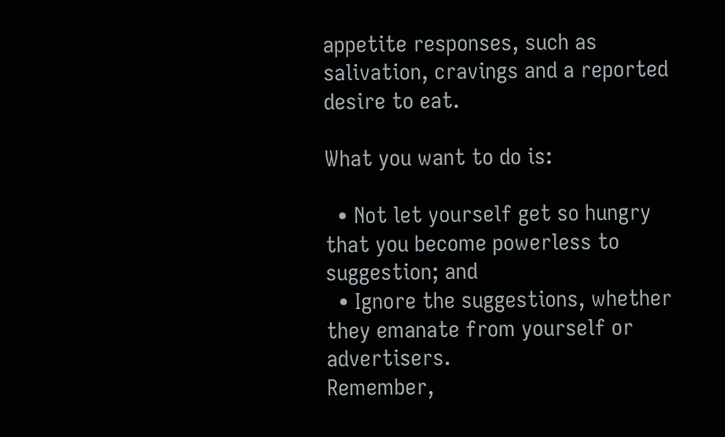appetite responses, such as salivation, cravings and a reported desire to eat.

What you want to do is:

  • Not let yourself get so hungry that you become powerless to suggestion; and
  • Ignore the suggestions, whether they emanate from yourself or advertisers.
Remember,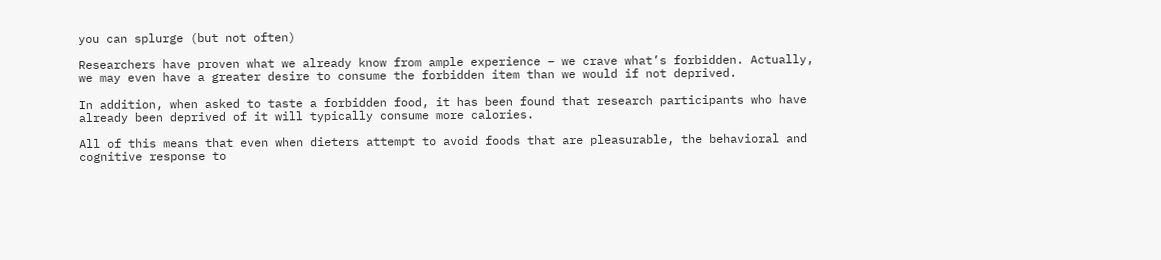you can splurge (but not often)

Researchers have proven what we already know from ample experience – we crave what’s forbidden. Actually, we may even have a greater desire to consume the forbidden item than we would if not deprived.

In addition, when asked to taste a forbidden food, it has been found that research participants who have already been deprived of it will typically consume more calories.

All of this means that even when dieters attempt to avoid foods that are pleasurable, the behavioral and cognitive response to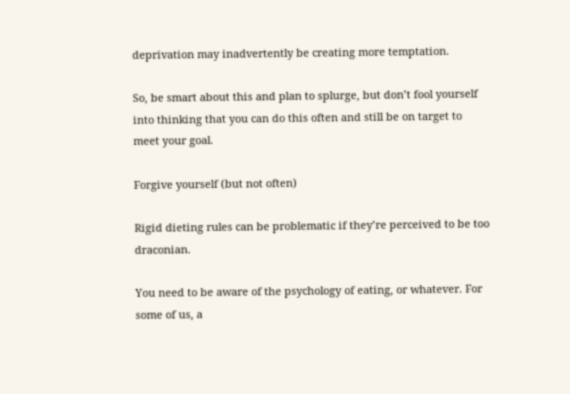deprivation may inadvertently be creating more temptation.

So, be smart about this and plan to splurge, but don’t fool yourself into thinking that you can do this often and still be on target to meet your goal.

Forgive yourself (but not often)

Rigid dieting rules can be problematic if they’re perceived to be too draconian.

You need to be aware of the psychology of eating, or whatever. For some of us, a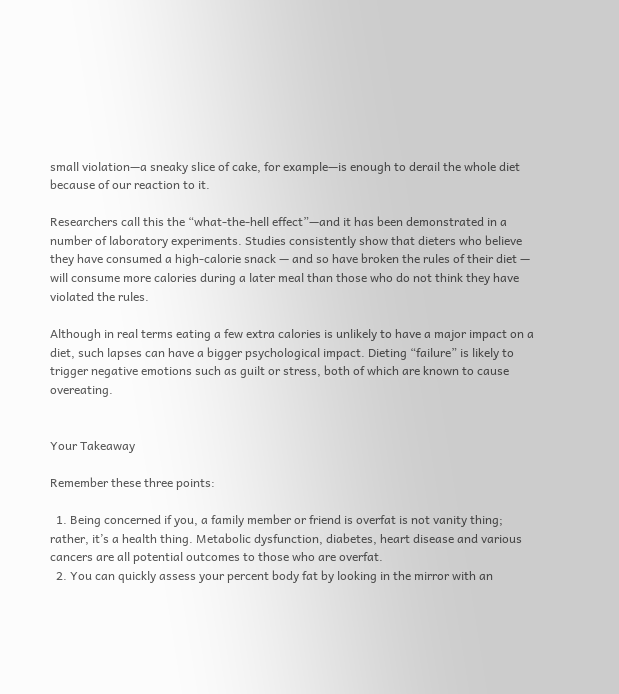small violation—a sneaky slice of cake, for example—is enough to derail the whole diet because of our reaction to it.

Researchers call this the “what-the-hell effect”—and it has been demonstrated in a number of laboratory experiments. Studies consistently show that dieters who believe they have consumed a high-calorie snack — and so have broken the rules of their diet — will consume more calories during a later meal than those who do not think they have violated the rules.

Although in real terms eating a few extra calories is unlikely to have a major impact on a diet, such lapses can have a bigger psychological impact. Dieting “failure” is likely to trigger negative emotions such as guilt or stress, both of which are known to cause overeating.


Your Takeaway

Remember these three points:

  1. Being concerned if you, a family member or friend is overfat is not vanity thing; rather, it’s a health thing. Metabolic dysfunction, diabetes, heart disease and various cancers are all potential outcomes to those who are overfat.
  2. You can quickly assess your percent body fat by looking in the mirror with an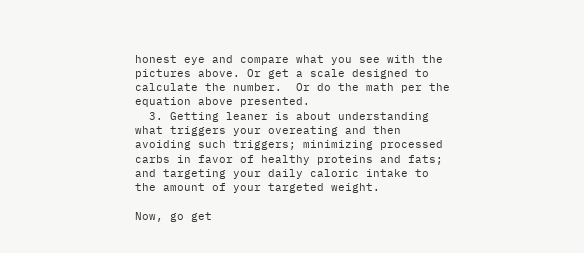honest eye and compare what you see with the pictures above. Or get a scale designed to calculate the number.  Or do the math per the equation above presented.
  3. Getting leaner is about understanding what triggers your overeating and then avoiding such triggers; minimizing processed carbs in favor of healthy proteins and fats; and targeting your daily caloric intake to the amount of your targeted weight.

Now, go get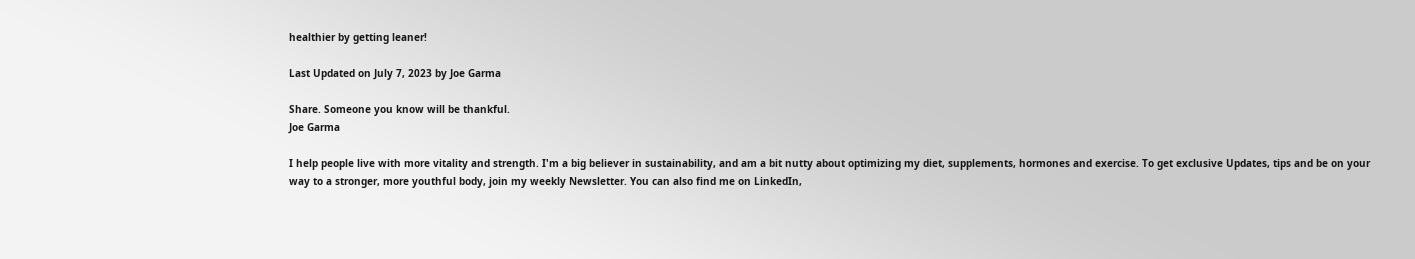healthier by getting leaner!

Last Updated on July 7, 2023 by Joe Garma

Share. Someone you know will be thankful.
Joe Garma

I help people live with more vitality and strength. I'm a big believer in sustainability, and am a bit nutty about optimizing my diet, supplements, hormones and exercise. To get exclusive Updates, tips and be on your way to a stronger, more youthful body, join my weekly Newsletter. You can also find me on LinkedIn,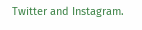Twitter and Instagram.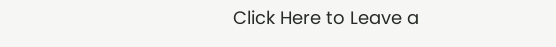Click Here to Leave a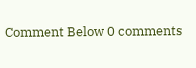Comment Below 0 comments